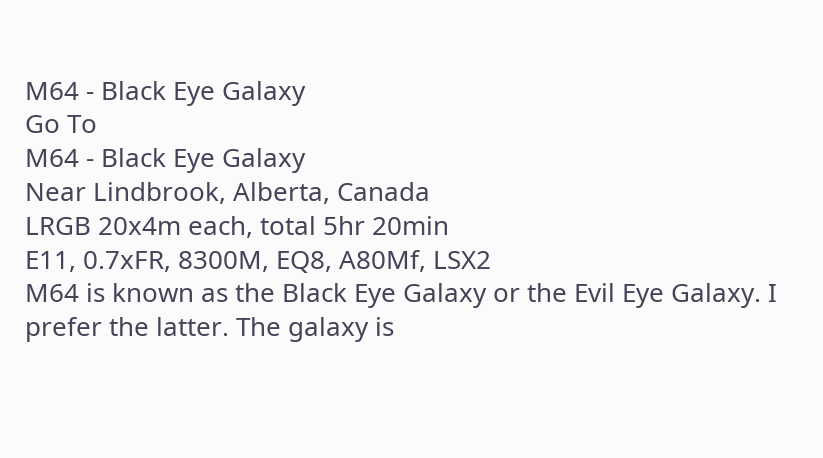M64 - Black Eye Galaxy
Go To
M64 - Black Eye Galaxy
Near Lindbrook, Alberta, Canada
LRGB 20x4m each, total 5hr 20min
E11, 0.7xFR, 8300M, EQ8, A80Mf, LSX2
M64 is known as the Black Eye Galaxy or the Evil Eye Galaxy. I prefer the latter. The galaxy is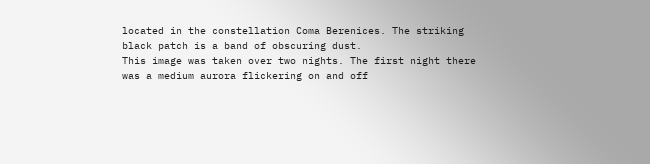located in the constellation Coma Berenices. The striking black patch is a band of obscuring dust.
This image was taken over two nights. The first night there was a medium aurora flickering on and off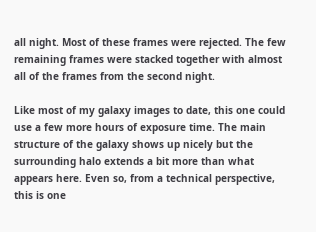all night. Most of these frames were rejected. The few remaining frames were stacked together with almost all of the frames from the second night.

Like most of my galaxy images to date, this one could use a few more hours of exposure time. The main structure of the galaxy shows up nicely but the surrounding halo extends a bit more than what appears here. Even so, from a technical perspective, this is one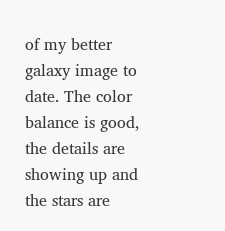of my better galaxy image to date. The color balance is good, the details are showing up and the stars are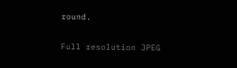round.

Full resolution JPEG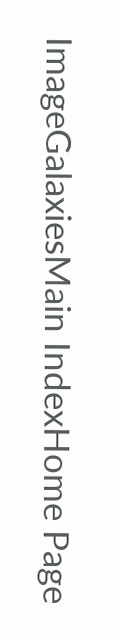ImageGalaxiesMain IndexHome Page